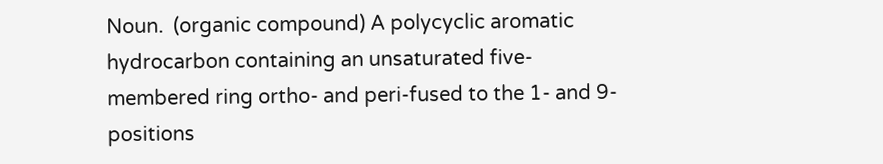Noun.  (organic compound) A polycyclic aromatic hydrocarbon containing an unsaturated five-membered ring ortho- and peri-fused to the 1- and 9- positions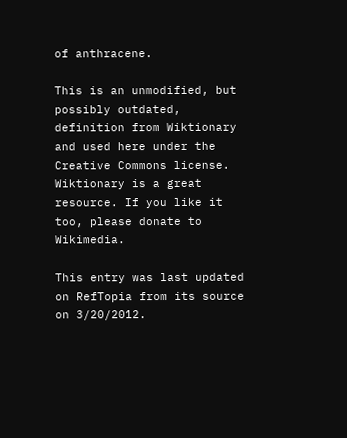of anthracene.

This is an unmodified, but possibly outdated, definition from Wiktionary and used here under the Creative Commons license. Wiktionary is a great resource. If you like it too, please donate to Wikimedia.

This entry was last updated on RefTopia from its source on 3/20/2012.